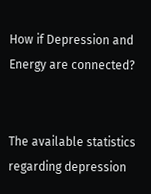How if Depression and Energy are connected?


The available statistics regarding depression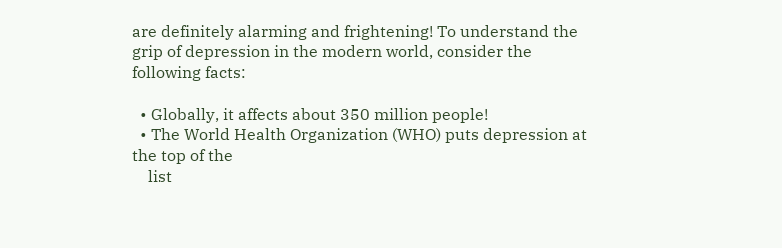are definitely alarming and frightening! To understand the grip of depression in the modern world, consider the following facts:

  • Globally, it affects about 350 million people!
  • The World Health Organization (WHO) puts depression at the top of the
    list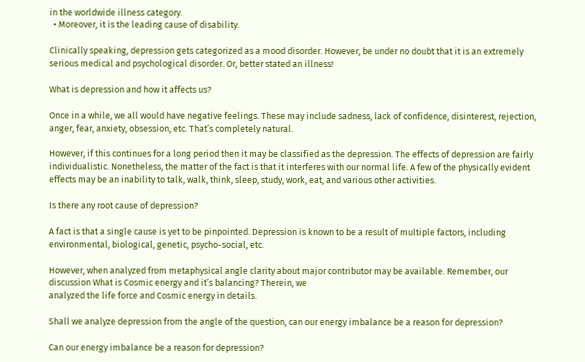in the worldwide illness category.
  • Moreover, it is the leading cause of disability.

Clinically speaking, depression gets categorized as a mood disorder. However, be under no doubt that it is an extremely serious medical and psychological disorder. Or, better stated an illness!

What is depression and how it affects us?

Once in a while, we all would have negative feelings. These may include sadness, lack of confidence, disinterest, rejection, anger, fear, anxiety, obsession, etc. That’s completely natural.

However, if this continues for a long period then it may be classified as the depression. The effects of depression are fairly individualistic. Nonetheless, the matter of the fact is that it interferes with our normal life. A few of the physically evident effects may be an inability to talk, walk, think, sleep, study, work, eat, and various other activities.

Is there any root cause of depression?

A fact is that a single cause is yet to be pinpointed. Depression is known to be a result of multiple factors, including environmental, biological, genetic, psycho-social, etc.

However, when analyzed from metaphysical angle clarity about major contributor may be available. Remember, our discussion What is Cosmic energy and it’s balancing? Therein, we
analyzed the life force and Cosmic energy in details.

Shall we analyze depression from the angle of the question, can our energy imbalance be a reason for depression?

Can our energy imbalance be a reason for depression?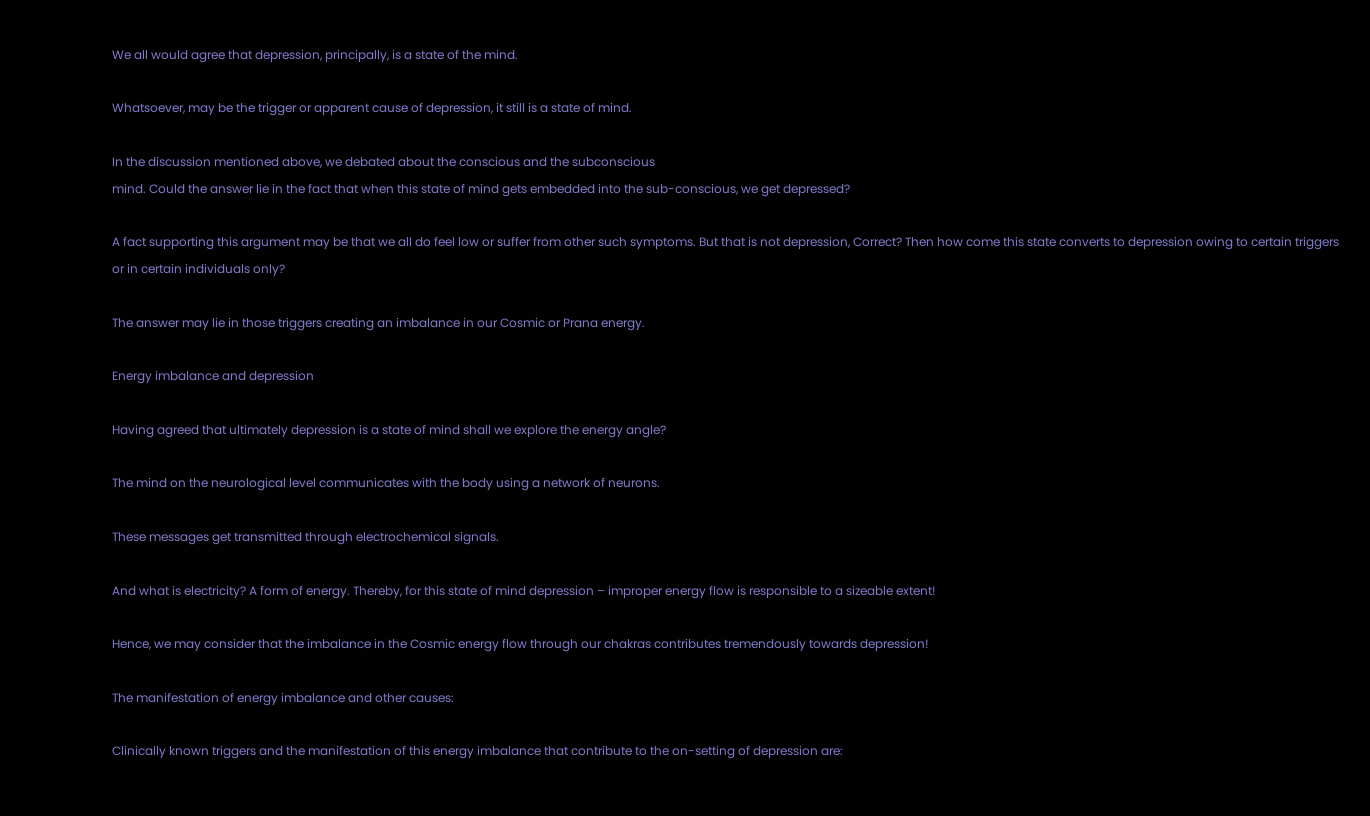We all would agree that depression, principally, is a state of the mind.

Whatsoever, may be the trigger or apparent cause of depression, it still is a state of mind.

In the discussion mentioned above, we debated about the conscious and the subconscious
mind. Could the answer lie in the fact that when this state of mind gets embedded into the sub-conscious, we get depressed?

A fact supporting this argument may be that we all do feel low or suffer from other such symptoms. But that is not depression, Correct? Then how come this state converts to depression owing to certain triggers or in certain individuals only?

The answer may lie in those triggers creating an imbalance in our Cosmic or Prana energy.

Energy imbalance and depression

Having agreed that ultimately depression is a state of mind shall we explore the energy angle?

The mind on the neurological level communicates with the body using a network of neurons.

These messages get transmitted through electrochemical signals.

And what is electricity? A form of energy. Thereby, for this state of mind depression – improper energy flow is responsible to a sizeable extent!

Hence, we may consider that the imbalance in the Cosmic energy flow through our chakras contributes tremendously towards depression!

The manifestation of energy imbalance and other causes:

Clinically known triggers and the manifestation of this energy imbalance that contribute to the on-setting of depression are: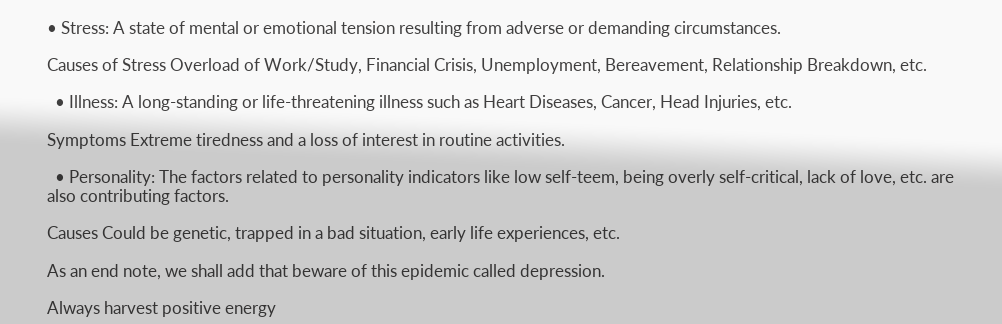• Stress: A state of mental or emotional tension resulting from adverse or demanding circumstances.

Causes of Stress Overload of Work/Study, Financial Crisis, Unemployment, Bereavement, Relationship Breakdown, etc.

  • Illness: A long-standing or life-threatening illness such as Heart Diseases, Cancer, Head Injuries, etc.

Symptoms Extreme tiredness and a loss of interest in routine activities.

  • Personality: The factors related to personality indicators like low self-teem, being overly self-critical, lack of love, etc. are also contributing factors.

Causes Could be genetic, trapped in a bad situation, early life experiences, etc.

As an end note, we shall add that beware of this epidemic called depression.

Always harvest positive energy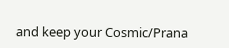and keep your Cosmic/Prana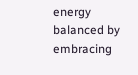energy balanced by embracing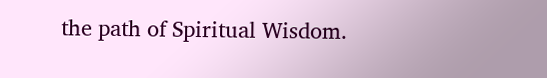the path of Spiritual Wisdom.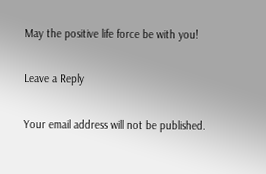May the positive life force be with you!

Leave a Reply

Your email address will not be published.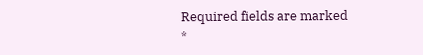Required fields are marked *